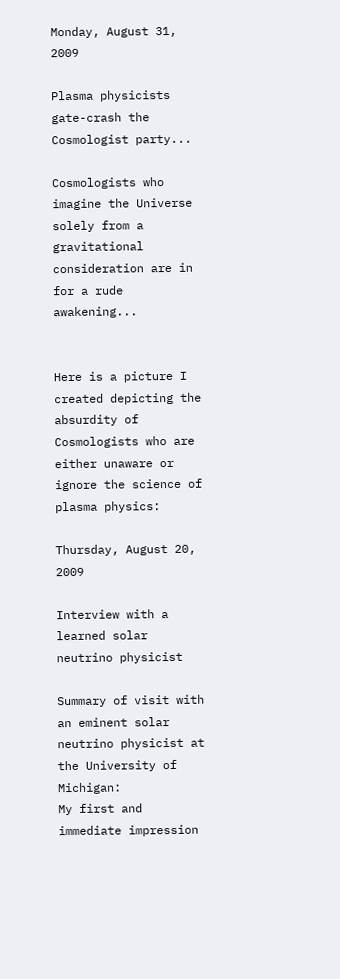Monday, August 31, 2009

Plasma physicists gate-crash the Cosmologist party...

Cosmologists who imagine the Universe solely from a gravitational consideration are in for a rude awakening...


Here is a picture I created depicting the absurdity of Cosmologists who are either unaware or ignore the science of plasma physics:

Thursday, August 20, 2009

Interview with a learned solar neutrino physicist

Summary of visit with an eminent solar neutrino physicist at the University of Michigan:
My first and immediate impression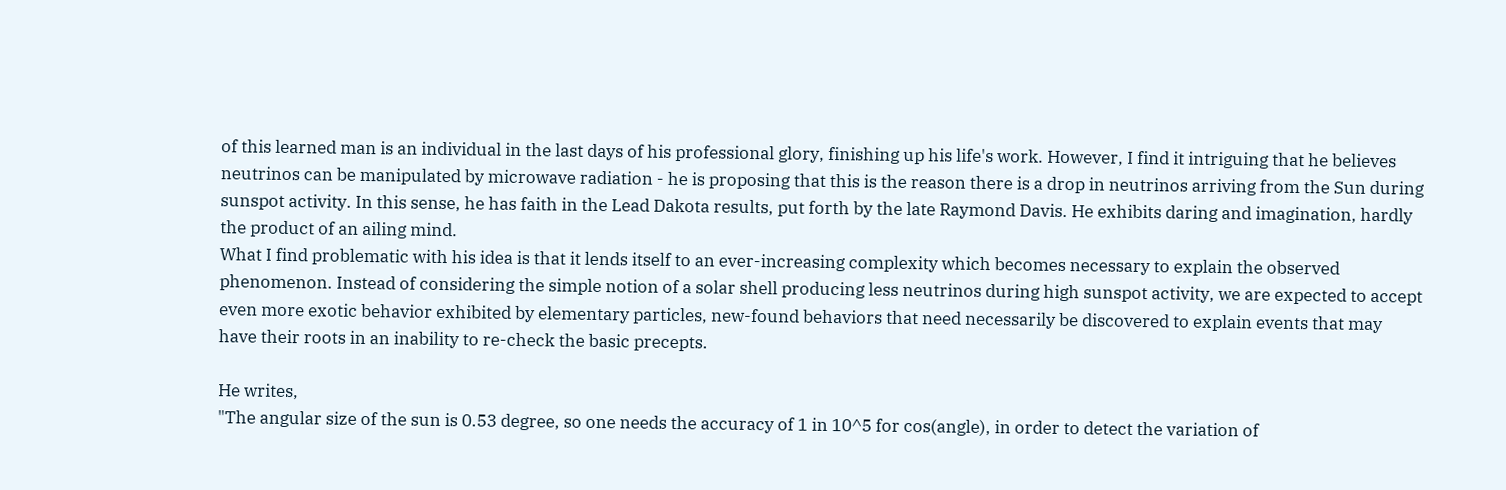of this learned man is an individual in the last days of his professional glory, finishing up his life's work. However, I find it intriguing that he believes neutrinos can be manipulated by microwave radiation - he is proposing that this is the reason there is a drop in neutrinos arriving from the Sun during sunspot activity. In this sense, he has faith in the Lead Dakota results, put forth by the late Raymond Davis. He exhibits daring and imagination, hardly the product of an ailing mind.
What I find problematic with his idea is that it lends itself to an ever-increasing complexity which becomes necessary to explain the observed phenomenon. Instead of considering the simple notion of a solar shell producing less neutrinos during high sunspot activity, we are expected to accept even more exotic behavior exhibited by elementary particles, new-found behaviors that need necessarily be discovered to explain events that may have their roots in an inability to re-check the basic precepts.

He writes,
"The angular size of the sun is 0.53 degree, so one needs the accuracy of 1 in 10^5 for cos(angle), in order to detect the variation of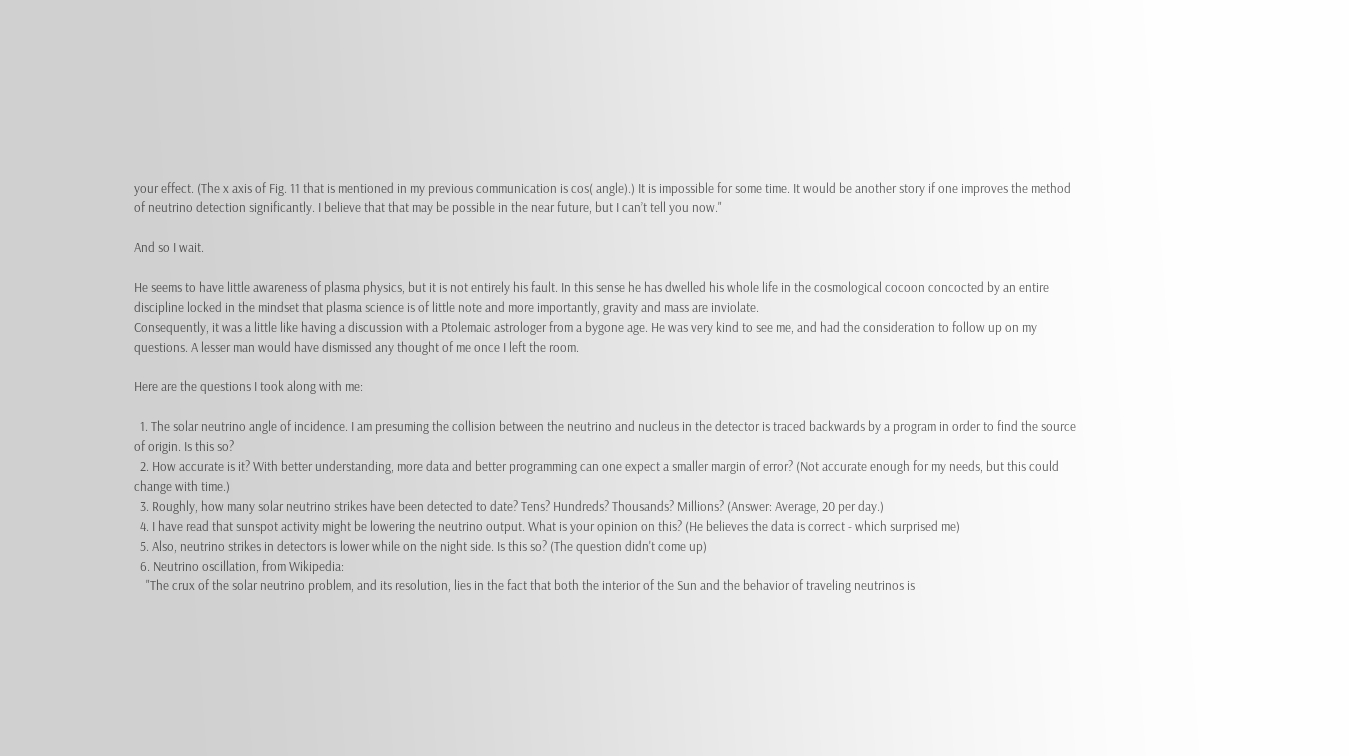your effect. (The x axis of Fig. 11 that is mentioned in my previous communication is cos( angle).) It is impossible for some time. It would be another story if one improves the method of neutrino detection significantly. I believe that that may be possible in the near future, but I can’t tell you now."

And so I wait.

He seems to have little awareness of plasma physics, but it is not entirely his fault. In this sense he has dwelled his whole life in the cosmological cocoon concocted by an entire discipline locked in the mindset that plasma science is of little note and more importantly, gravity and mass are inviolate.
Consequently, it was a little like having a discussion with a Ptolemaic astrologer from a bygone age. He was very kind to see me, and had the consideration to follow up on my questions. A lesser man would have dismissed any thought of me once I left the room.

Here are the questions I took along with me:

  1. The solar neutrino angle of incidence. I am presuming the collision between the neutrino and nucleus in the detector is traced backwards by a program in order to find the source of origin. Is this so?
  2. How accurate is it? With better understanding, more data and better programming can one expect a smaller margin of error? (Not accurate enough for my needs, but this could change with time.)
  3. Roughly, how many solar neutrino strikes have been detected to date? Tens? Hundreds? Thousands? Millions? (Answer: Average, 20 per day.)
  4. I have read that sunspot activity might be lowering the neutrino output. What is your opinion on this? (He believes the data is correct - which surprised me)
  5. Also, neutrino strikes in detectors is lower while on the night side. Is this so? (The question didn't come up)
  6. Neutrino oscillation, from Wikipedia:
    "The crux of the solar neutrino problem, and its resolution, lies in the fact that both the interior of the Sun and the behavior of traveling neutrinos is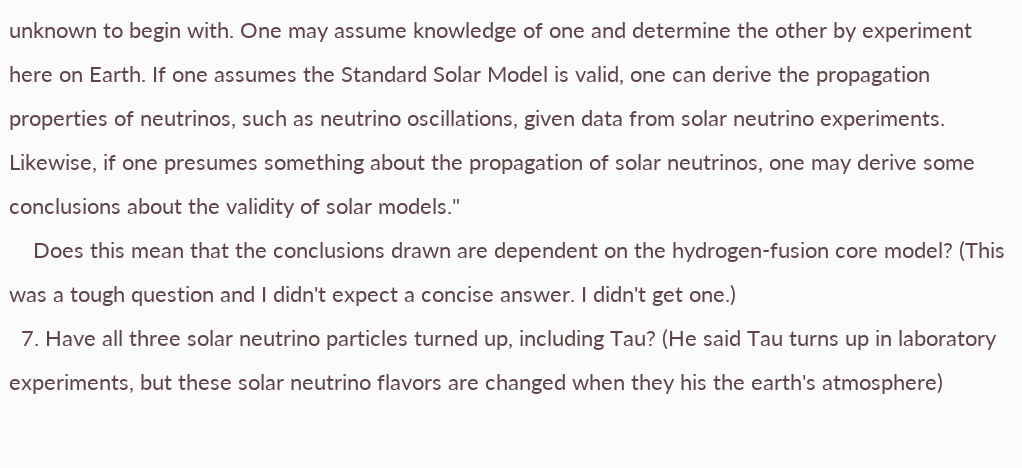unknown to begin with. One may assume knowledge of one and determine the other by experiment here on Earth. If one assumes the Standard Solar Model is valid, one can derive the propagation properties of neutrinos, such as neutrino oscillations, given data from solar neutrino experiments. Likewise, if one presumes something about the propagation of solar neutrinos, one may derive some conclusions about the validity of solar models."
    Does this mean that the conclusions drawn are dependent on the hydrogen-fusion core model? (This was a tough question and I didn't expect a concise answer. I didn't get one.)
  7. Have all three solar neutrino particles turned up, including Tau? (He said Tau turns up in laboratory experiments, but these solar neutrino flavors are changed when they his the earth's atmosphere)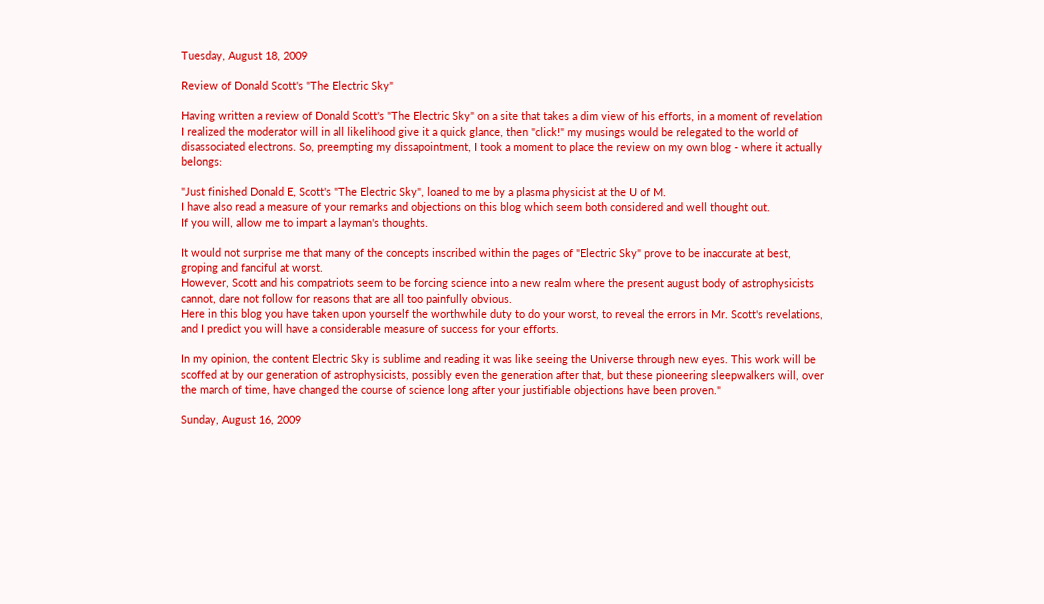Tuesday, August 18, 2009

Review of Donald Scott's "The Electric Sky"

Having written a review of Donald Scott's "The Electric Sky" on a site that takes a dim view of his efforts, in a moment of revelation I realized the moderator will in all likelihood give it a quick glance, then "click!" my musings would be relegated to the world of disassociated electrons. So, preempting my dissapointment, I took a moment to place the review on my own blog - where it actually belongs:

"Just finished Donald E, Scott's "The Electric Sky", loaned to me by a plasma physicist at the U of M.
I have also read a measure of your remarks and objections on this blog which seem both considered and well thought out.
If you will, allow me to impart a layman's thoughts.

It would not surprise me that many of the concepts inscribed within the pages of "Electric Sky" prove to be inaccurate at best, groping and fanciful at worst.
However, Scott and his compatriots seem to be forcing science into a new realm where the present august body of astrophysicists cannot, dare not follow for reasons that are all too painfully obvious.
Here in this blog you have taken upon yourself the worthwhile duty to do your worst, to reveal the errors in Mr. Scott's revelations, and I predict you will have a considerable measure of success for your efforts.

In my opinion, the content Electric Sky is sublime and reading it was like seeing the Universe through new eyes. This work will be scoffed at by our generation of astrophysicists, possibly even the generation after that, but these pioneering sleepwalkers will, over the march of time, have changed the course of science long after your justifiable objections have been proven."

Sunday, August 16, 2009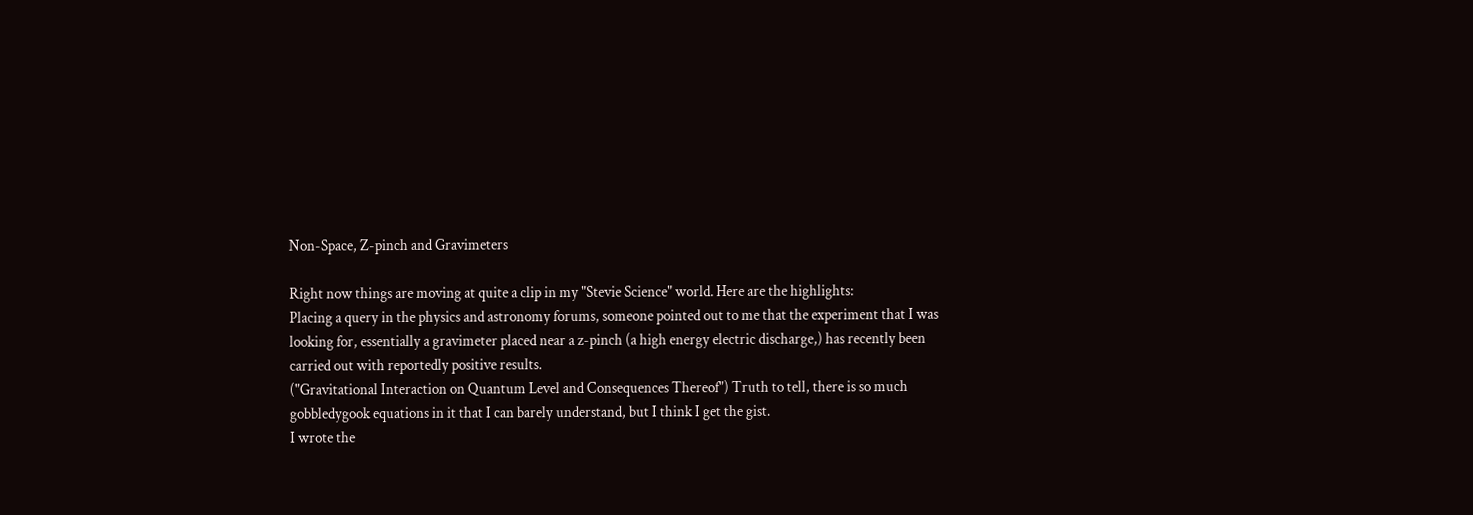Non-Space, Z-pinch and Gravimeters

Right now things are moving at quite a clip in my "Stevie Science" world. Here are the highlights:
Placing a query in the physics and astronomy forums, someone pointed out to me that the experiment that I was looking for, essentially a gravimeter placed near a z-pinch (a high energy electric discharge,) has recently been carried out with reportedly positive results.
("Gravitational Interaction on Quantum Level and Consequences Thereof") Truth to tell, there is so much gobbledygook equations in it that I can barely understand, but I think I get the gist.
I wrote the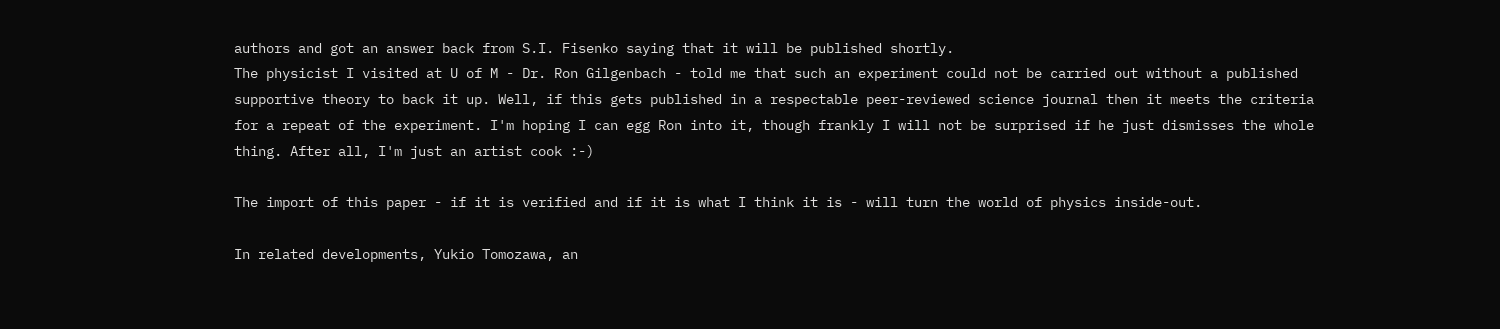authors and got an answer back from S.I. Fisenko saying that it will be published shortly.
The physicist I visited at U of M - Dr. Ron Gilgenbach - told me that such an experiment could not be carried out without a published supportive theory to back it up. Well, if this gets published in a respectable peer-reviewed science journal then it meets the criteria for a repeat of the experiment. I'm hoping I can egg Ron into it, though frankly I will not be surprised if he just dismisses the whole thing. After all, I'm just an artist cook :-)

The import of this paper - if it is verified and if it is what I think it is - will turn the world of physics inside-out.

In related developments, Yukio Tomozawa, an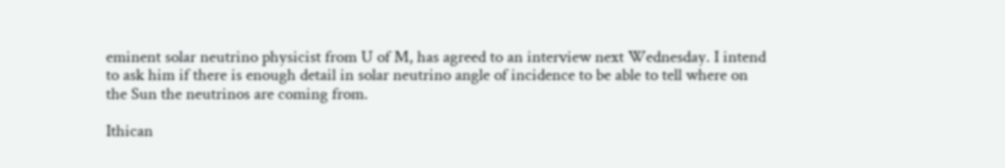eminent solar neutrino physicist from U of M, has agreed to an interview next Wednesday. I intend to ask him if there is enough detail in solar neutrino angle of incidence to be able to tell where on the Sun the neutrinos are coming from.

Ithican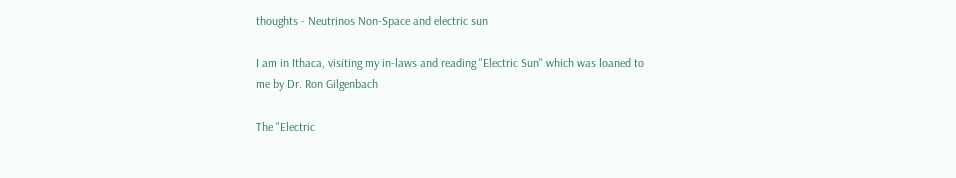thoughts - Neutrinos Non-Space and electric sun

I am in Ithaca, visiting my in-laws and reading "Electric Sun" which was loaned to me by Dr. Ron Gilgenbach

The "Electric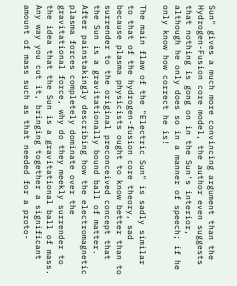Sun" gives a much more convincing argument than the Hydrogen-Fusion core model, the author even suggests that nothing is gong on in the Sun's interior, although he only does so in a manner of speech; if he only know how correct he is!

The main flaw of the "Electric Sun" is sadly similar to that of the hydrogen-fusion core theory, sad because plasma physicists ought to know better than to surrender to the original preconceived concept that the Sun is a gravitationally bound ball of matter.
After painstakingly describing how the electromagnetic plasma forces completely dominate over the gravitational force, why do they meekly surrender to the idea that the Sun is a gravitational ball of mass.
Any way you cut it, bringing together a significant amount of mass such as that needed for a proto-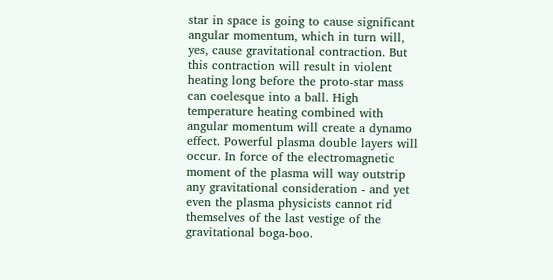star in space is going to cause significant angular momentum, which in turn will, yes, cause gravitational contraction. But this contraction will result in violent heating long before the proto-star mass can coelesque into a ball. High temperature heating combined with angular momentum will create a dynamo effect. Powerful plasma double layers will occur. In force of the electromagnetic moment of the plasma will way outstrip any gravitational consideration - and yet even the plasma physicists cannot rid themselves of the last vestige of the gravitational boga-boo.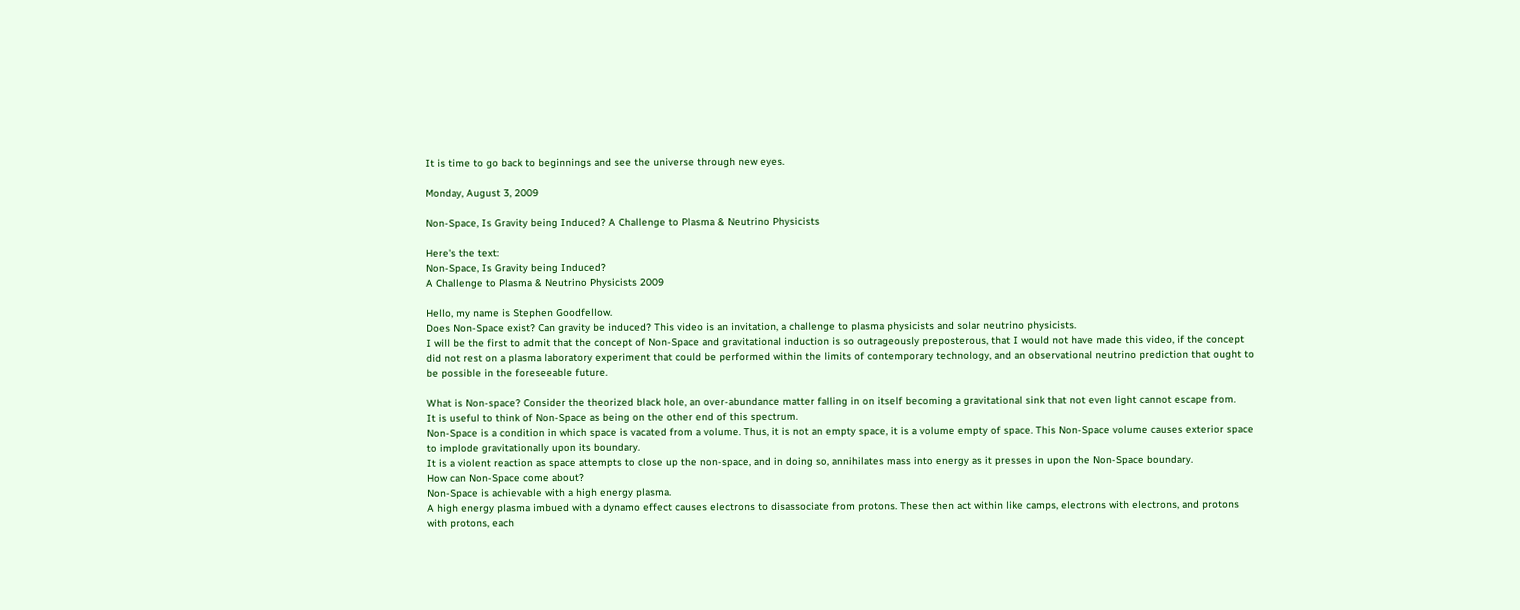It is time to go back to beginnings and see the universe through new eyes.

Monday, August 3, 2009

Non-Space, Is Gravity being Induced? A Challenge to Plasma & Neutrino Physicists

Here's the text:
Non-Space, Is Gravity being Induced?
A Challenge to Plasma & Neutrino Physicists 2009

Hello, my name is Stephen Goodfellow.
Does Non-Space exist? Can gravity be induced? This video is an invitation, a challenge to plasma physicists and solar neutrino physicists.
I will be the first to admit that the concept of Non-Space and gravitational induction is so outrageously preposterous, that I would not have made this video, if the concept did not rest on a plasma laboratory experiment that could be performed within the limits of contemporary technology, and an observational neutrino prediction that ought to be possible in the foreseeable future.

What is Non-space? Consider the theorized black hole, an over-abundance matter falling in on itself becoming a gravitational sink that not even light cannot escape from.
It is useful to think of Non-Space as being on the other end of this spectrum.
Non-Space is a condition in which space is vacated from a volume. Thus, it is not an empty space, it is a volume empty of space. This Non-Space volume causes exterior space to implode gravitationally upon its boundary.
It is a violent reaction as space attempts to close up the non-space, and in doing so, annihilates mass into energy as it presses in upon the Non-Space boundary.
How can Non-Space come about?
Non-Space is achievable with a high energy plasma.
A high energy plasma imbued with a dynamo effect causes electrons to disassociate from protons. These then act within like camps, electrons with electrons, and protons with protons, each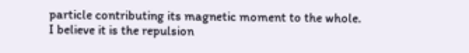particle contributing its magnetic moment to the whole.
I believe it is the repulsion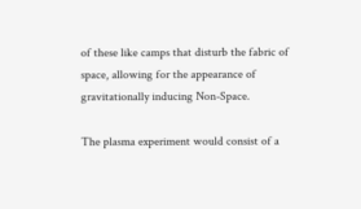of these like camps that disturb the fabric of space, allowing for the appearance of gravitationally inducing Non-Space.

The plasma experiment would consist of a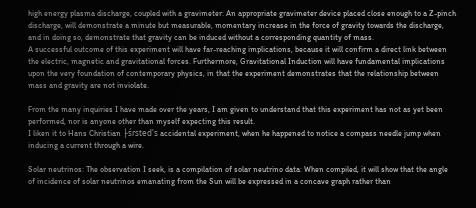high energy plasma discharge, coupled with a gravimeter: An appropriate gravimeter device placed close enough to a Z-pinch discharge, will demonstrate a minute but measurable, momentary increase in the force of gravity towards the discharge, and in doing so, demonstrate that gravity can be induced without a corresponding quantity of mass.
A successful outcome of this experiment will have far-reaching implications, because it will confirm a direct link between the electric, magnetic and gravitational forces. Furthermore, Gravitational Induction will have fundamental implications upon the very foundation of contemporary physics, in that the experiment demonstrates that the relationship between mass and gravity are not inviolate.

From the many inquiries I have made over the years, I am given to understand that this experiment has not as yet been performed, nor is anyone other than myself expecting this result.
I liken it to Hans Christian ├śrsted's accidental experiment, when he happened to notice a compass needle jump when inducing a current through a wire.

Solar neutrinos: The observation I seek, is a compilation of solar neutrino data: When compiled, it will show that the angle of incidence of solar neutrinos emanating from the Sun will be expressed in a concave graph rather than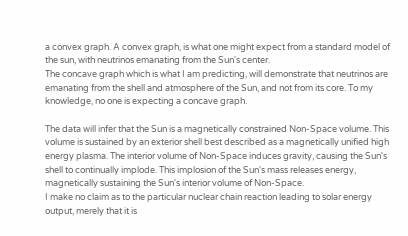a convex graph. A convex graph, is what one might expect from a standard model of the sun, with neutrinos emanating from the Sun's center.
The concave graph which is what I am predicting, will demonstrate that neutrinos are emanating from the shell and atmosphere of the Sun, and not from its core. To my knowledge, no one is expecting a concave graph.

The data will infer that the Sun is a magnetically constrained Non-Space volume. This volume is sustained by an exterior shell best described as a magnetically unified high energy plasma. The interior volume of Non-Space induces gravity, causing the Sun's shell to continually implode. This implosion of the Sun's mass releases energy, magnetically sustaining the Sun's interior volume of Non-Space.
I make no claim as to the particular nuclear chain reaction leading to solar energy output, merely that it is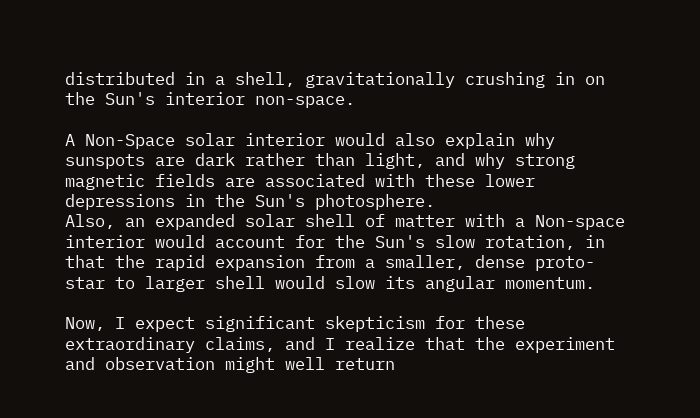distributed in a shell, gravitationally crushing in on the Sun's interior non-space.

A Non-Space solar interior would also explain why sunspots are dark rather than light, and why strong magnetic fields are associated with these lower depressions in the Sun's photosphere.
Also, an expanded solar shell of matter with a Non-space interior would account for the Sun's slow rotation, in that the rapid expansion from a smaller, dense proto-star to larger shell would slow its angular momentum.

Now, I expect significant skepticism for these extraordinary claims, and I realize that the experiment and observation might well return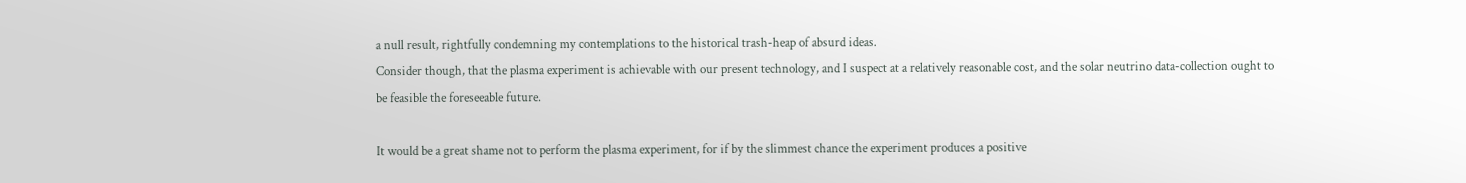a null result, rightfully condemning my contemplations to the historical trash-heap of absurd ideas.
Consider though, that the plasma experiment is achievable with our present technology, and I suspect at a relatively reasonable cost, and the solar neutrino data-collection ought to be feasible the foreseeable future.

It would be a great shame not to perform the plasma experiment, for if by the slimmest chance the experiment produces a positive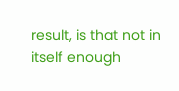result, is that not in itself enough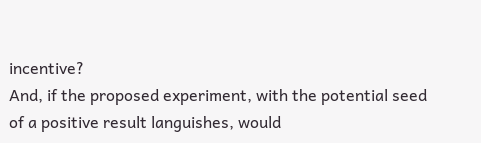incentive?
And, if the proposed experiment, with the potential seed of a positive result languishes, would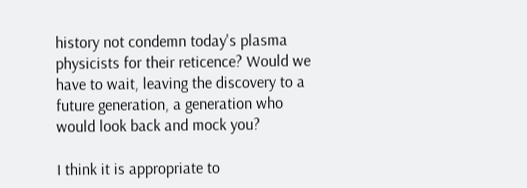history not condemn today's plasma physicists for their reticence? Would we have to wait, leaving the discovery to a future generation, a generation who would look back and mock you?

I think it is appropriate to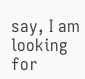say, I am looking for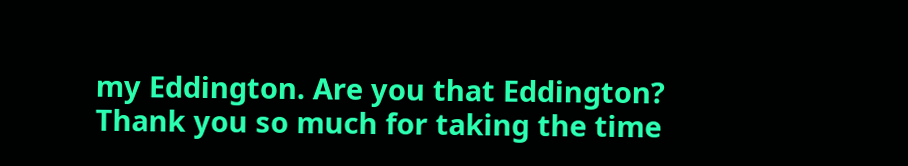my Eddington. Are you that Eddington?
Thank you so much for taking the time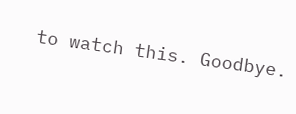to watch this. Goodbye.